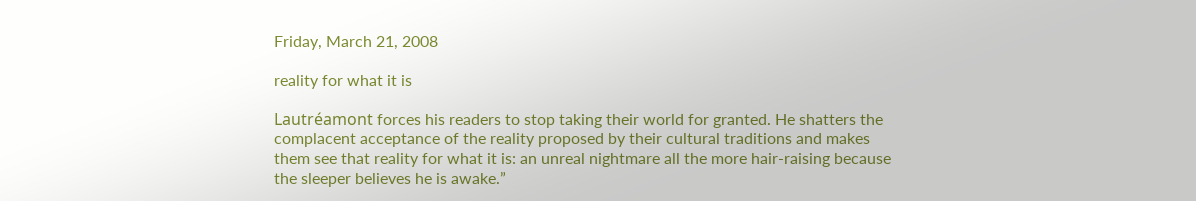Friday, March 21, 2008

reality for what it is

Lautréamont forces his readers to stop taking their world for granted. He shatters the complacent acceptance of the reality proposed by their cultural traditions and makes them see that reality for what it is: an unreal nightmare all the more hair-raising because the sleeper believes he is awake.”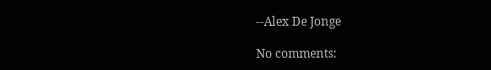--Alex De Jonge

No comments: